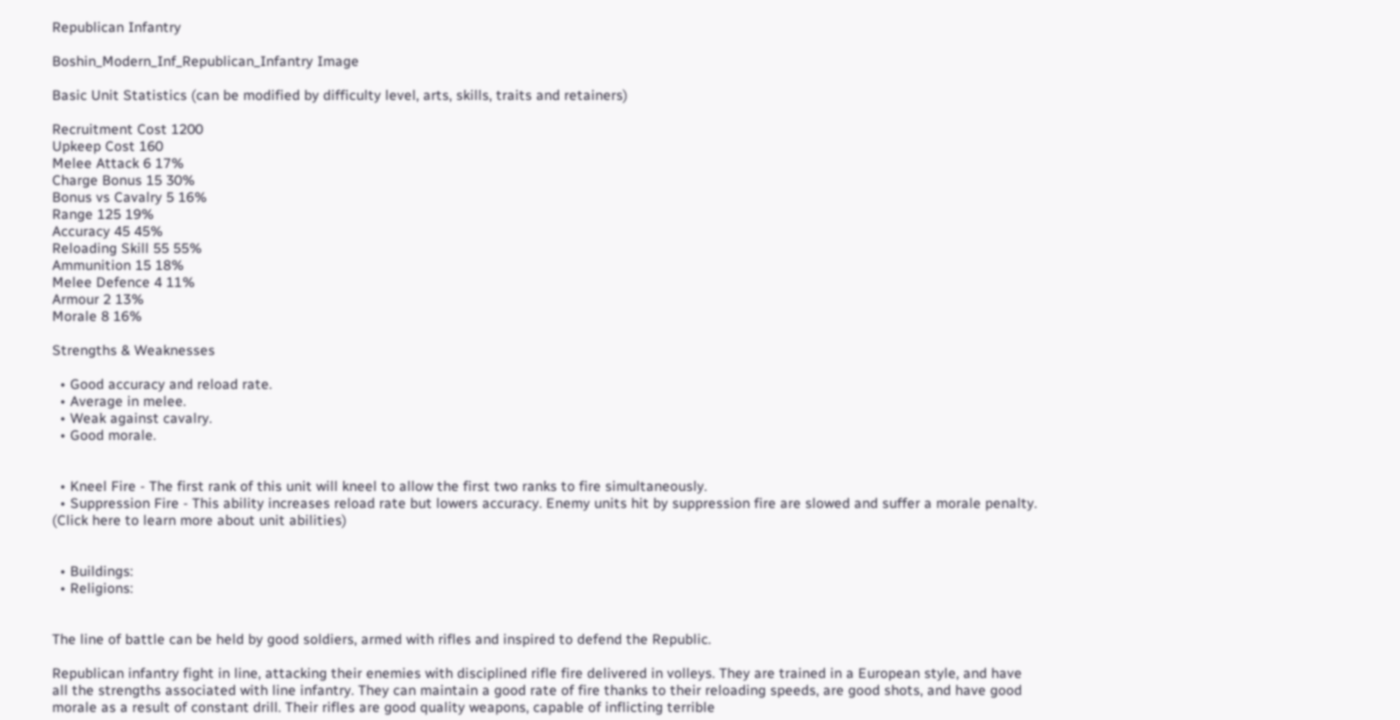Republican Infantry

Boshin_Modern_Inf_Republican_Infantry Image

Basic Unit Statistics (can be modified by difficulty level, arts, skills, traits and retainers)

Recruitment Cost 1200
Upkeep Cost 160
Melee Attack 6 17%
Charge Bonus 15 30%
Bonus vs Cavalry 5 16%
Range 125 19%
Accuracy 45 45%
Reloading Skill 55 55%
Ammunition 15 18%
Melee Defence 4 11%
Armour 2 13%
Morale 8 16%

Strengths & Weaknesses

  • Good accuracy and reload rate.
  • Average in melee.
  • Weak against cavalry.
  • Good morale.


  • Kneel Fire - The first rank of this unit will kneel to allow the first two ranks to fire simultaneously.
  • Suppression Fire - This ability increases reload rate but lowers accuracy. Enemy units hit by suppression fire are slowed and suffer a morale penalty.
(Click here to learn more about unit abilities)


  • Buildings:
  • Religions:


The line of battle can be held by good soldiers, armed with rifles and inspired to defend the Republic.

Republican infantry fight in line, attacking their enemies with disciplined rifle fire delivered in volleys. They are trained in a European style, and have all the strengths associated with line infantry. They can maintain a good rate of fire thanks to their reloading speeds, are good shots, and have good morale as a result of constant drill. Their rifles are good quality weapons, capable of inflicting terrible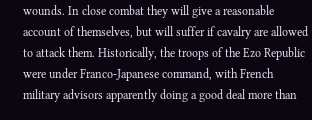wounds. In close combat they will give a reasonable account of themselves, but will suffer if cavalry are allowed to attack them. Historically, the troops of the Ezo Republic were under Franco-Japanese command, with French military advisors apparently doing a good deal more than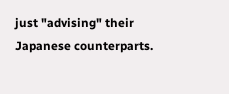just "advising" their Japanese counterparts.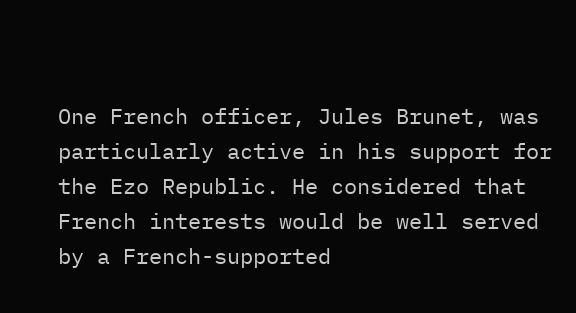One French officer, Jules Brunet, was particularly active in his support for the Ezo Republic. He considered that French interests would be well served by a French-supported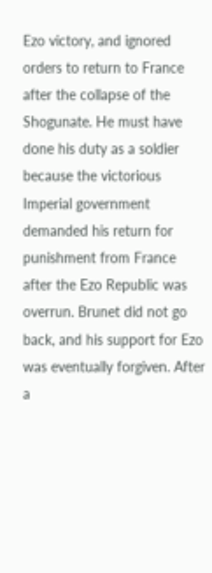Ezo victory, and ignored orders to return to France after the collapse of the Shogunate. He must have done his duty as a soldier because the victorious Imperial government demanded his return for punishment from France after the Ezo Republic was overrun. Brunet did not go back, and his support for Ezo was eventually forgiven. After a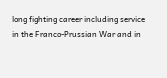long fighting career including service in the Franco-Prussian War and in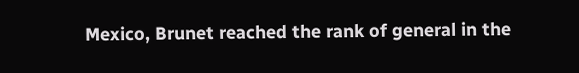Mexico, Brunet reached the rank of general in the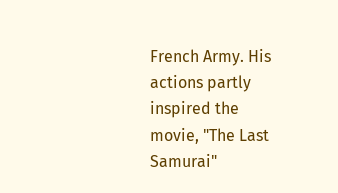French Army. His actions partly inspired the movie, "The Last Samurai"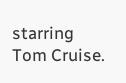starring Tom Cruise.